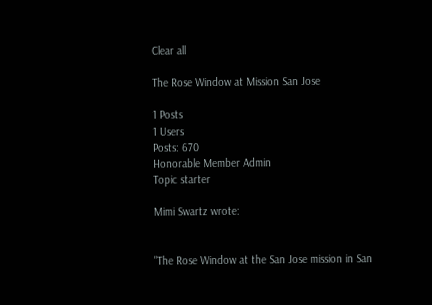Clear all

The Rose Window at Mission San Jose

1 Posts
1 Users
Posts: 670
Honorable Member Admin
Topic starter

Mimi Swartz wrote:


"The Rose Window at the San Jose mission in San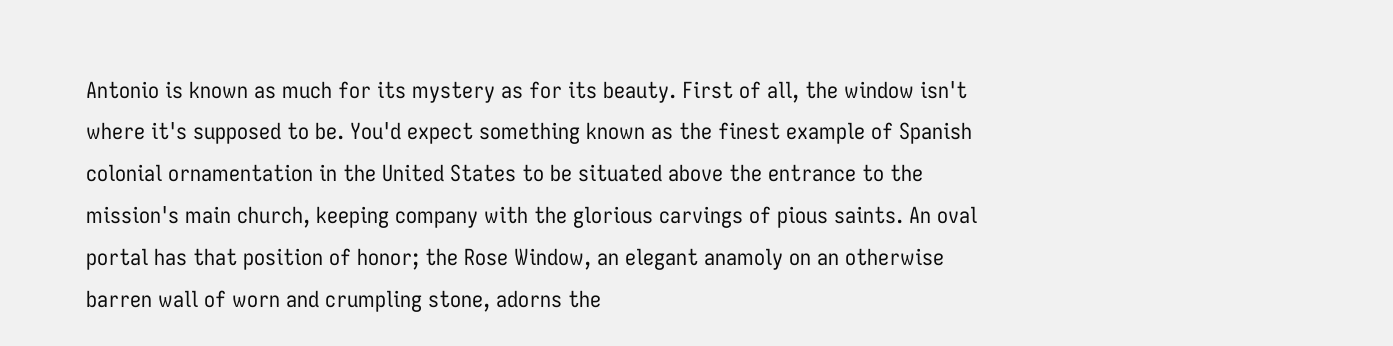Antonio is known as much for its mystery as for its beauty. First of all, the window isn't where it's supposed to be. You'd expect something known as the finest example of Spanish colonial ornamentation in the United States to be situated above the entrance to the mission's main church, keeping company with the glorious carvings of pious saints. An oval portal has that position of honor; the Rose Window, an elegant anamoly on an otherwise barren wall of worn and crumpling stone, adorns the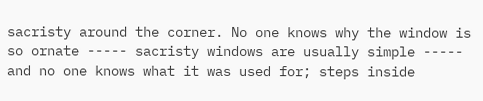sacristy around the corner. No one knows why the window is so ornate ----- sacristy windows are usually simple ----- and no one knows what it was used for; steps inside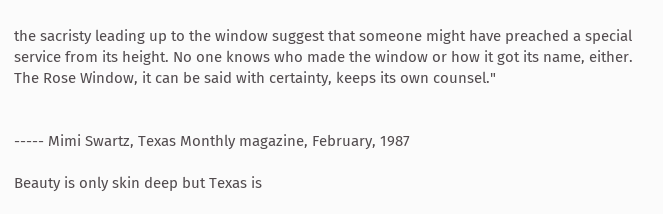the sacristy leading up to the window suggest that someone might have preached a special service from its height. No one knows who made the window or how it got its name, either. The Rose Window, it can be said with certainty, keeps its own counsel."


----- Mimi Swartz, Texas Monthly magazine, February, 1987

Beauty is only skin deep but Texas is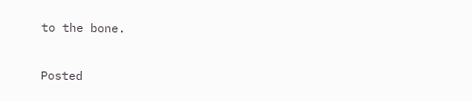to the bone.

Posted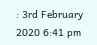: 3rd February 2020 6:41 pm